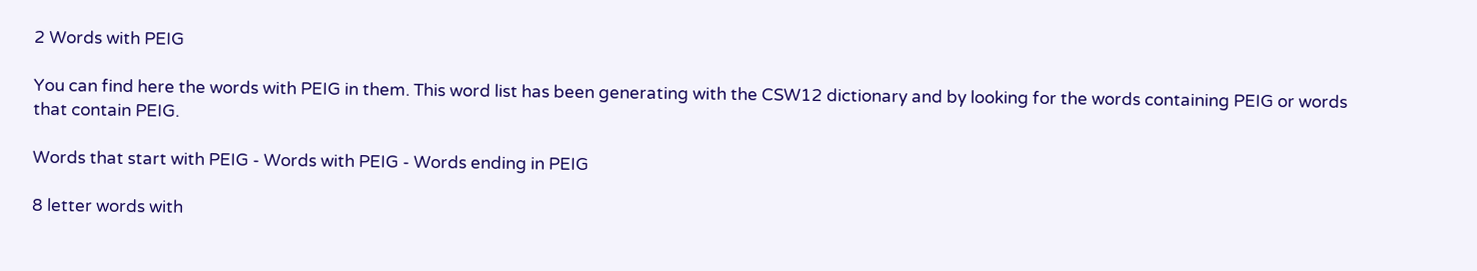2 Words with PEIG

You can find here the words with PEIG in them. This word list has been generating with the CSW12 dictionary and by looking for the words containing PEIG or words that contain PEIG.

Words that start with PEIG - Words with PEIG - Words ending in PEIG

8 letter words with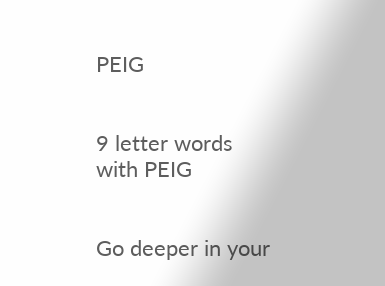PEIG


9 letter words with PEIG


Go deeper in your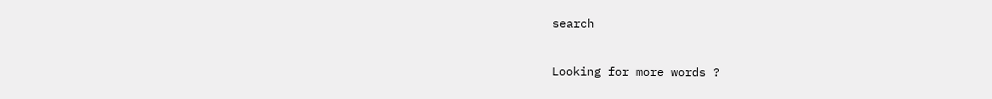search

Looking for more words ?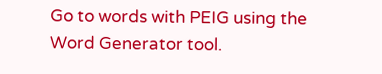Go to words with PEIG using the Word Generator tool.